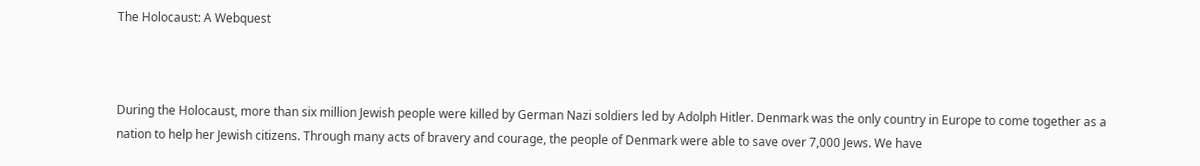The Holocaust: A Webquest



During the Holocaust, more than six million Jewish people were killed by German Nazi soldiers led by Adolph Hitler. Denmark was the only country in Europe to come together as a nation to help her Jewish citizens. Through many acts of bravery and courage, the people of Denmark were able to save over 7,000 Jews. We have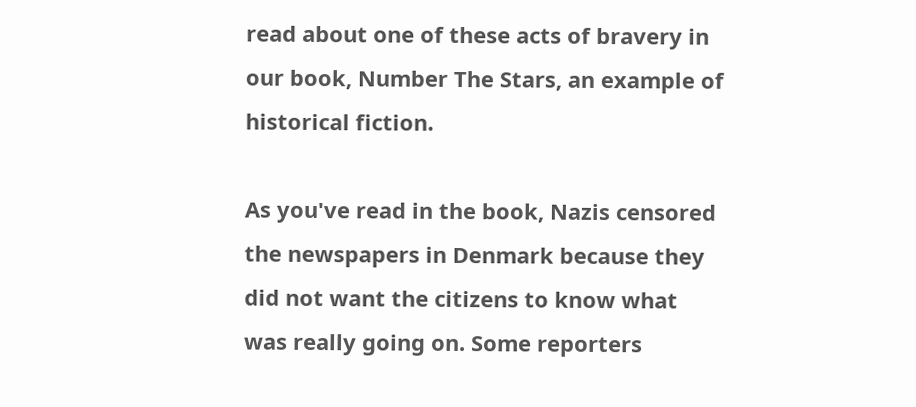read about one of these acts of bravery in our book, Number The Stars, an example of historical fiction.

As you've read in the book, Nazis censored the newspapers in Denmark because they did not want the citizens to know what was really going on. Some reporters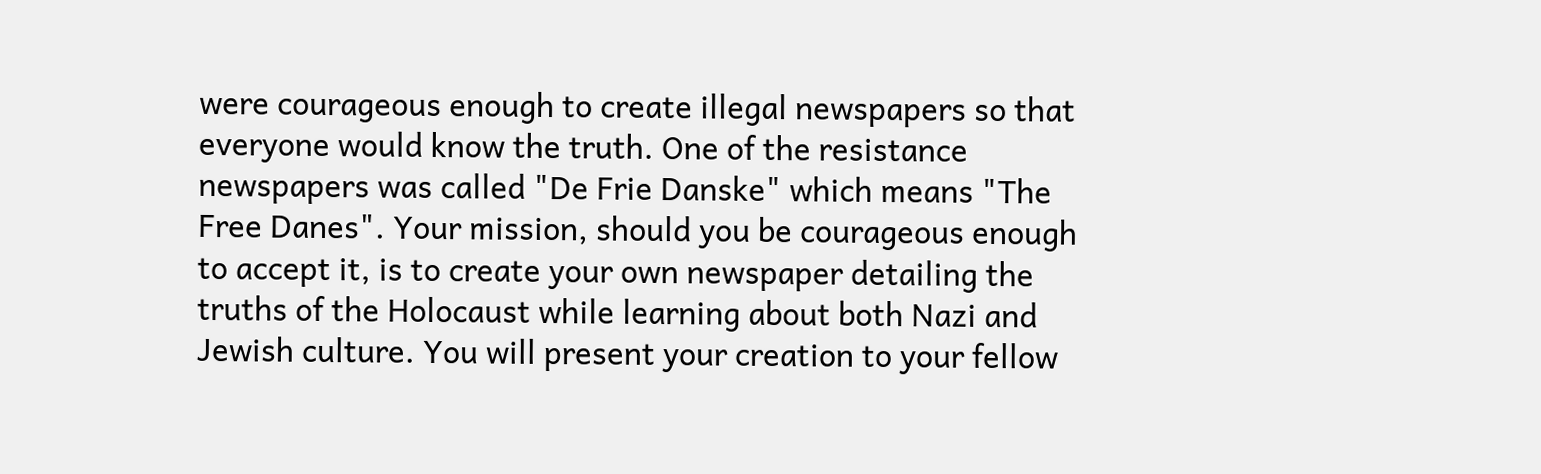were courageous enough to create illegal newspapers so that everyone would know the truth. One of the resistance newspapers was called "De Frie Danske" which means "The Free Danes". Your mission, should you be courageous enough to accept it, is to create your own newspaper detailing the truths of the Holocaust while learning about both Nazi and Jewish culture. You will present your creation to your fellow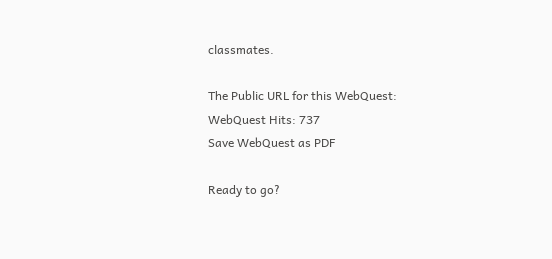classmates.

The Public URL for this WebQuest:
WebQuest Hits: 737
Save WebQuest as PDF

Ready to go?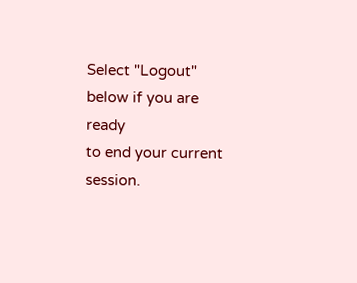Select "Logout" below if you are ready
to end your current session.